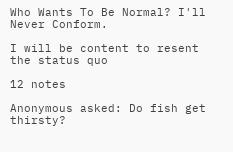Who Wants To Be Normal? I'll Never Conform.

I will be content to resent the status quo

12 notes

Anonymous asked: Do fish get thirsty?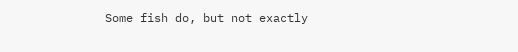Some fish do, but not exactly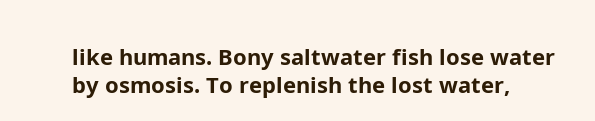like humans. Bony saltwater fish lose water by osmosis. To replenish the lost water,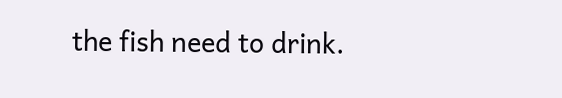the fish need to drink.